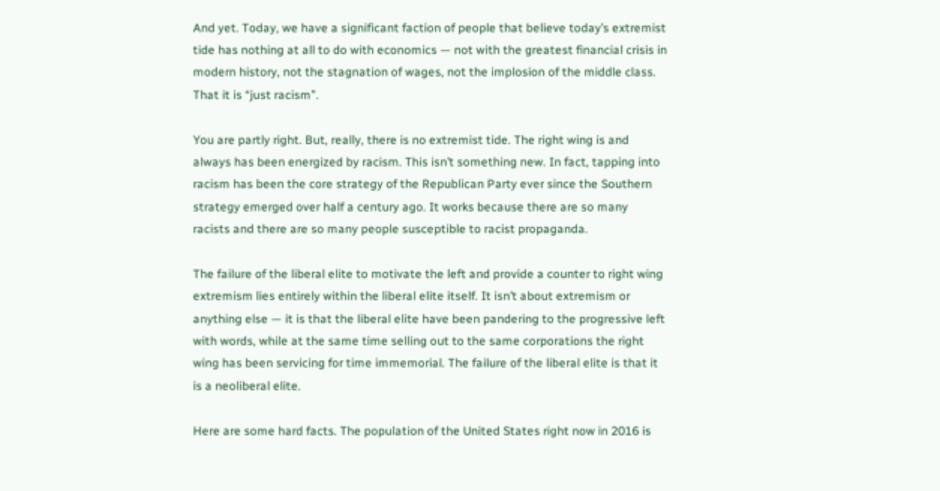And yet. Today, we have a significant faction of people that believe today’s extremist tide has nothing at all to do with economics — not with the greatest financial crisis in modern history, not the stagnation of wages, not the implosion of the middle class. That it is “just racism”.

You are partly right. But, really, there is no extremist tide. The right wing is and always has been energized by racism. This isn’t something new. In fact, tapping into racism has been the core strategy of the Republican Party ever since the Southern strategy emerged over half a century ago. It works because there are so many racists and there are so many people susceptible to racist propaganda.

The failure of the liberal elite to motivate the left and provide a counter to right wing extremism lies entirely within the liberal elite itself. It isn’t about extremism or anything else — it is that the liberal elite have been pandering to the progressive left with words, while at the same time selling out to the same corporations the right wing has been servicing for time immemorial. The failure of the liberal elite is that it is a neoliberal elite.

Here are some hard facts. The population of the United States right now in 2016 is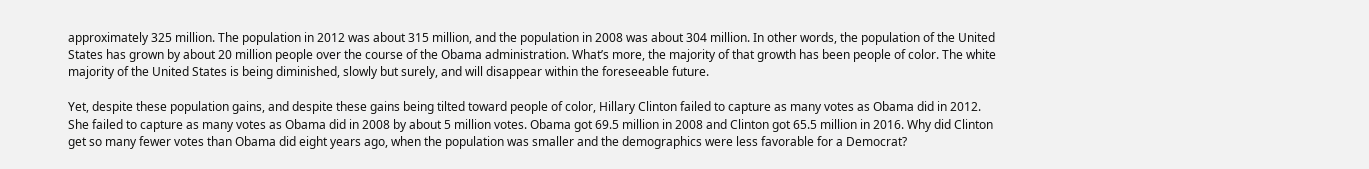approximately 325 million. The population in 2012 was about 315 million, and the population in 2008 was about 304 million. In other words, the population of the United States has grown by about 20 million people over the course of the Obama administration. What’s more, the majority of that growth has been people of color. The white majority of the United States is being diminished, slowly but surely, and will disappear within the foreseeable future.

Yet, despite these population gains, and despite these gains being tilted toward people of color, Hillary Clinton failed to capture as many votes as Obama did in 2012. She failed to capture as many votes as Obama did in 2008 by about 5 million votes. Obama got 69.5 million in 2008 and Clinton got 65.5 million in 2016. Why did Clinton get so many fewer votes than Obama did eight years ago, when the population was smaller and the demographics were less favorable for a Democrat?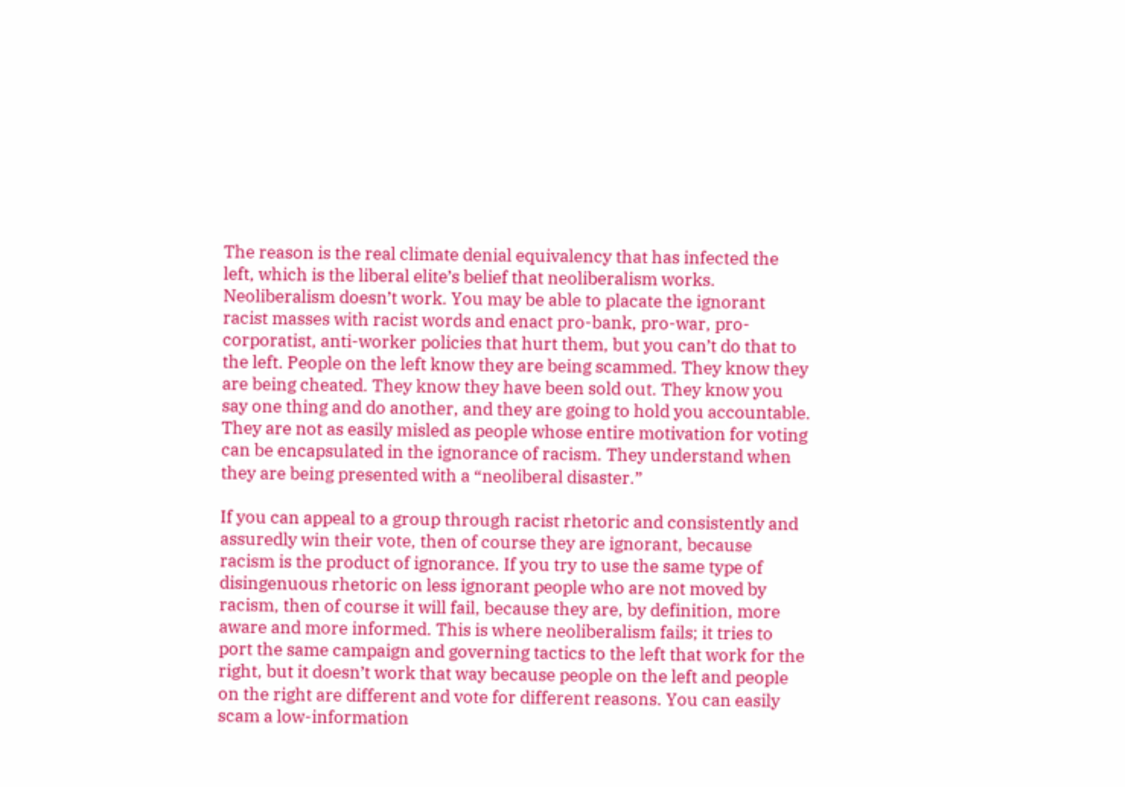The reason is the real climate denial equivalency that has infected the left, which is the liberal elite’s belief that neoliberalism works. Neoliberalism doesn’t work. You may be able to placate the ignorant racist masses with racist words and enact pro-bank, pro-war, pro-corporatist, anti-worker policies that hurt them, but you can’t do that to the left. People on the left know they are being scammed. They know they are being cheated. They know they have been sold out. They know you say one thing and do another, and they are going to hold you accountable. They are not as easily misled as people whose entire motivation for voting can be encapsulated in the ignorance of racism. They understand when they are being presented with a “neoliberal disaster.”

If you can appeal to a group through racist rhetoric and consistently and assuredly win their vote, then of course they are ignorant, because racism is the product of ignorance. If you try to use the same type of disingenuous rhetoric on less ignorant people who are not moved by racism, then of course it will fail, because they are, by definition, more aware and more informed. This is where neoliberalism fails; it tries to port the same campaign and governing tactics to the left that work for the right, but it doesn’t work that way because people on the left and people on the right are different and vote for different reasons. You can easily scam a low-information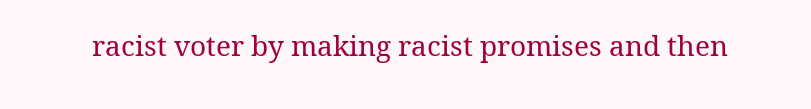racist voter by making racist promises and then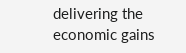delivering the economic gains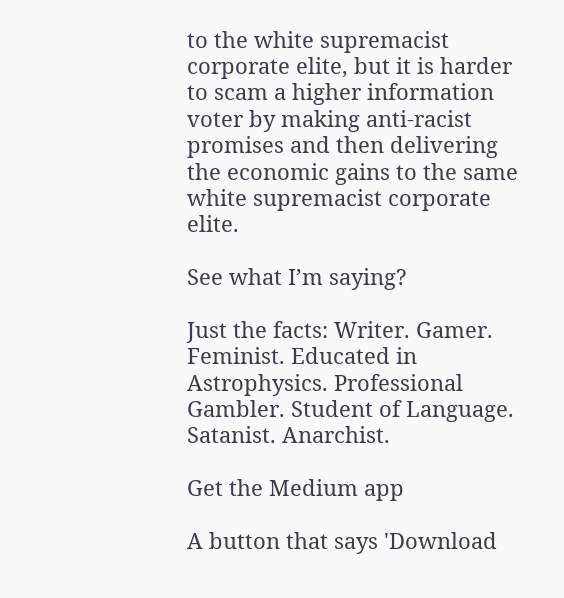to the white supremacist corporate elite, but it is harder to scam a higher information voter by making anti-racist promises and then delivering the economic gains to the same white supremacist corporate elite.

See what I’m saying?

Just the facts: Writer. Gamer. Feminist. Educated in Astrophysics. Professional Gambler. Student of Language. Satanist. Anarchist.

Get the Medium app

A button that says 'Download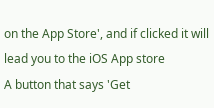on the App Store', and if clicked it will lead you to the iOS App store
A button that says 'Get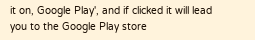it on, Google Play', and if clicked it will lead you to the Google Play store